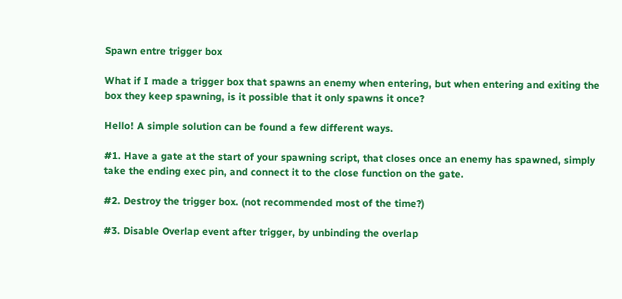Spawn entre trigger box

What if I made a trigger box that spawns an enemy when entering, but when entering and exiting the box they keep spawning, is it possible that it only spawns it once?

Hello! A simple solution can be found a few different ways.

#1. Have a gate at the start of your spawning script, that closes once an enemy has spawned, simply take the ending exec pin, and connect it to the close function on the gate.

#2. Destroy the trigger box. (not recommended most of the time?)

#3. Disable Overlap event after trigger, by unbinding the overlap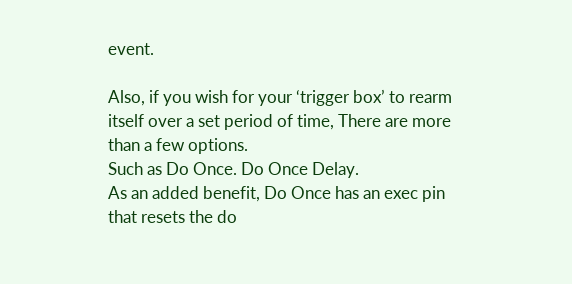event.

Also, if you wish for your ‘trigger box’ to rearm itself over a set period of time, There are more than a few options.
Such as Do Once. Do Once Delay.
As an added benefit, Do Once has an exec pin that resets the do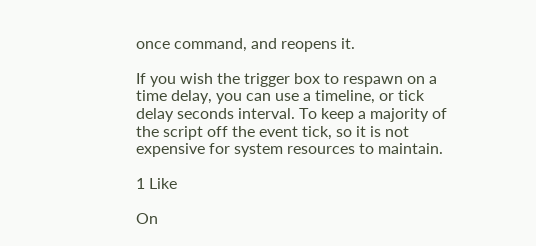once command, and reopens it.

If you wish the trigger box to respawn on a time delay, you can use a timeline, or tick delay seconds interval. To keep a majority of the script off the event tick, so it is not expensive for system resources to maintain.

1 Like

On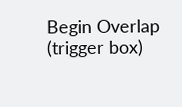Begin Overlap (trigger box)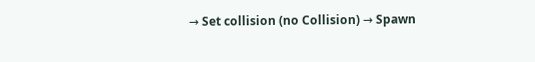→ Set collision (no Collision) → Spawn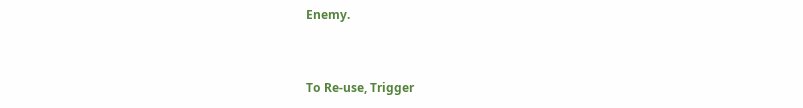Enemy.


To Re-use, Trigger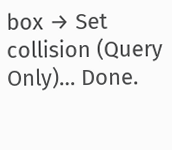box → Set collision (Query Only)… Done.